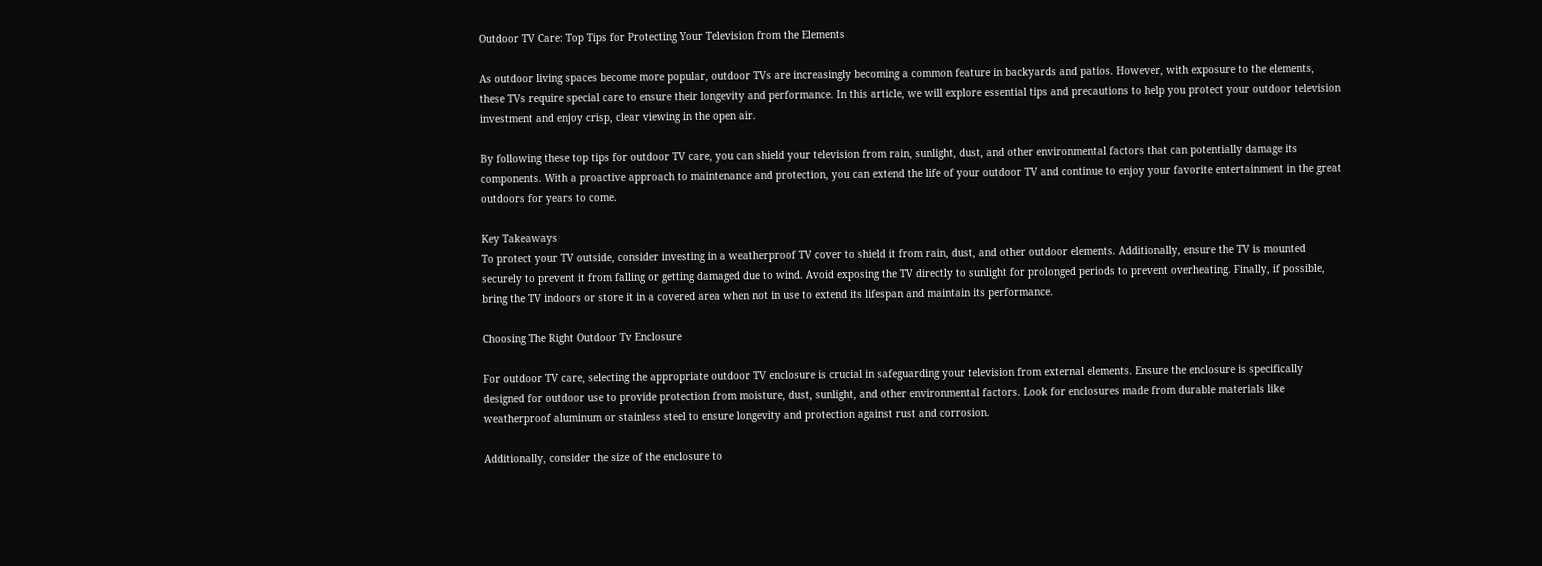Outdoor TV Care: Top Tips for Protecting Your Television from the Elements

As outdoor living spaces become more popular, outdoor TVs are increasingly becoming a common feature in backyards and patios. However, with exposure to the elements, these TVs require special care to ensure their longevity and performance. In this article, we will explore essential tips and precautions to help you protect your outdoor television investment and enjoy crisp, clear viewing in the open air.

By following these top tips for outdoor TV care, you can shield your television from rain, sunlight, dust, and other environmental factors that can potentially damage its components. With a proactive approach to maintenance and protection, you can extend the life of your outdoor TV and continue to enjoy your favorite entertainment in the great outdoors for years to come.

Key Takeaways
To protect your TV outside, consider investing in a weatherproof TV cover to shield it from rain, dust, and other outdoor elements. Additionally, ensure the TV is mounted securely to prevent it from falling or getting damaged due to wind. Avoid exposing the TV directly to sunlight for prolonged periods to prevent overheating. Finally, if possible, bring the TV indoors or store it in a covered area when not in use to extend its lifespan and maintain its performance.

Choosing The Right Outdoor Tv Enclosure

For outdoor TV care, selecting the appropriate outdoor TV enclosure is crucial in safeguarding your television from external elements. Ensure the enclosure is specifically designed for outdoor use to provide protection from moisture, dust, sunlight, and other environmental factors. Look for enclosures made from durable materials like weatherproof aluminum or stainless steel to ensure longevity and protection against rust and corrosion.

Additionally, consider the size of the enclosure to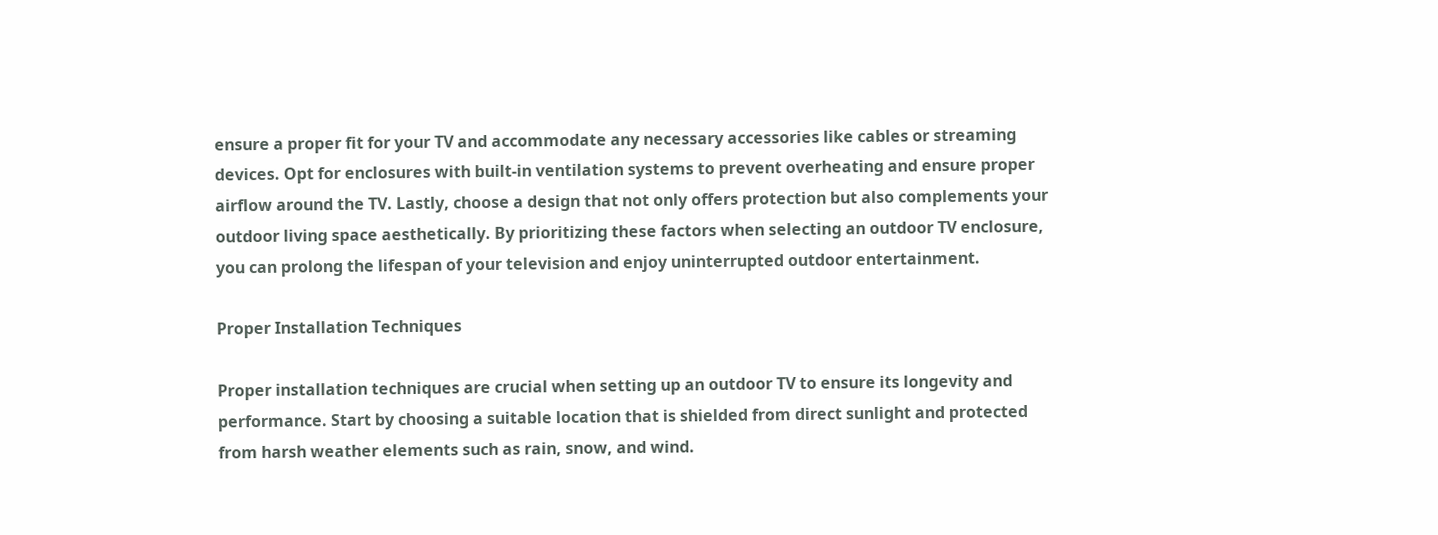ensure a proper fit for your TV and accommodate any necessary accessories like cables or streaming devices. Opt for enclosures with built-in ventilation systems to prevent overheating and ensure proper airflow around the TV. Lastly, choose a design that not only offers protection but also complements your outdoor living space aesthetically. By prioritizing these factors when selecting an outdoor TV enclosure, you can prolong the lifespan of your television and enjoy uninterrupted outdoor entertainment.

Proper Installation Techniques

Proper installation techniques are crucial when setting up an outdoor TV to ensure its longevity and performance. Start by choosing a suitable location that is shielded from direct sunlight and protected from harsh weather elements such as rain, snow, and wind.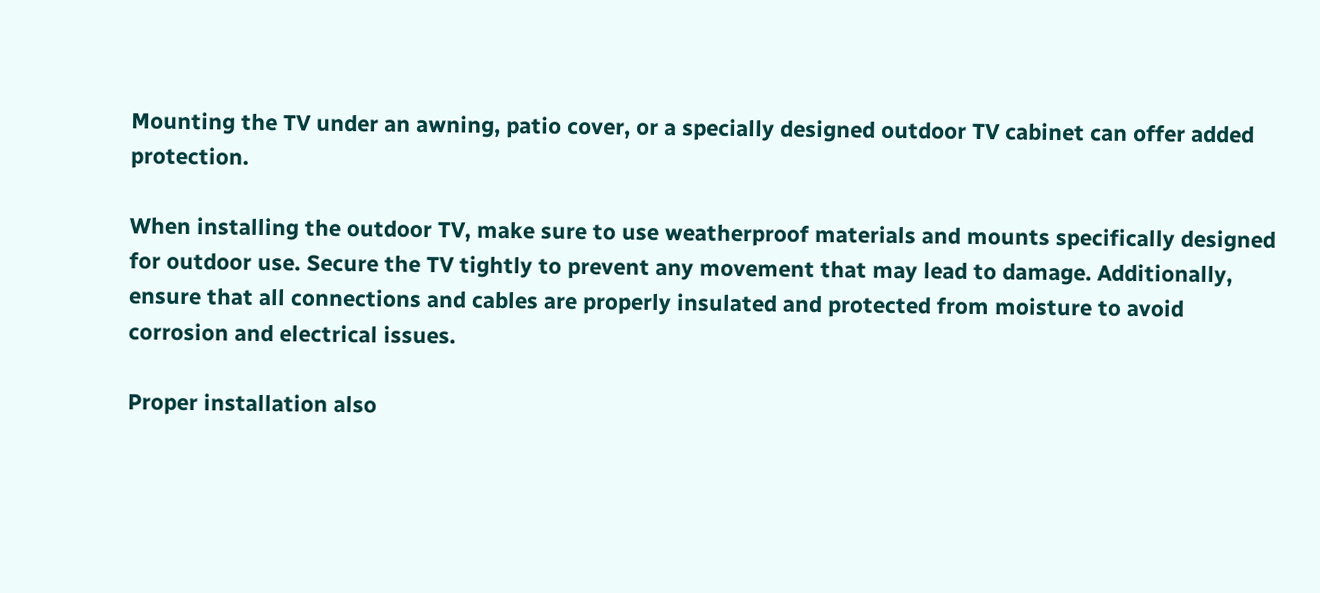Mounting the TV under an awning, patio cover, or a specially designed outdoor TV cabinet can offer added protection.

When installing the outdoor TV, make sure to use weatherproof materials and mounts specifically designed for outdoor use. Secure the TV tightly to prevent any movement that may lead to damage. Additionally, ensure that all connections and cables are properly insulated and protected from moisture to avoid corrosion and electrical issues.

Proper installation also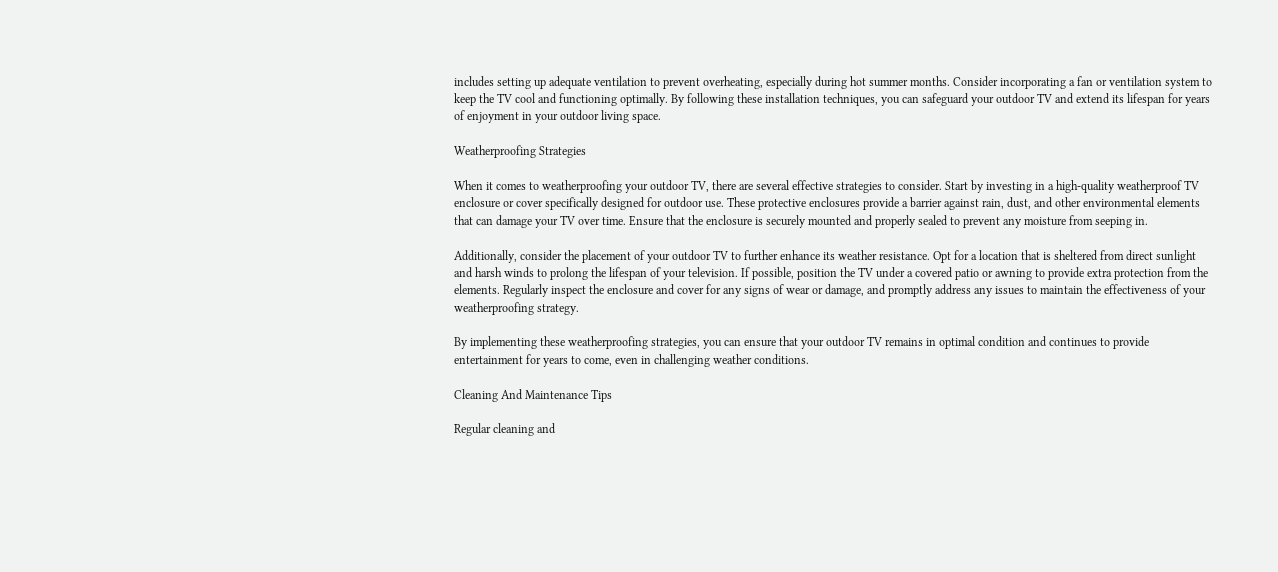includes setting up adequate ventilation to prevent overheating, especially during hot summer months. Consider incorporating a fan or ventilation system to keep the TV cool and functioning optimally. By following these installation techniques, you can safeguard your outdoor TV and extend its lifespan for years of enjoyment in your outdoor living space.

Weatherproofing Strategies

When it comes to weatherproofing your outdoor TV, there are several effective strategies to consider. Start by investing in a high-quality weatherproof TV enclosure or cover specifically designed for outdoor use. These protective enclosures provide a barrier against rain, dust, and other environmental elements that can damage your TV over time. Ensure that the enclosure is securely mounted and properly sealed to prevent any moisture from seeping in.

Additionally, consider the placement of your outdoor TV to further enhance its weather resistance. Opt for a location that is sheltered from direct sunlight and harsh winds to prolong the lifespan of your television. If possible, position the TV under a covered patio or awning to provide extra protection from the elements. Regularly inspect the enclosure and cover for any signs of wear or damage, and promptly address any issues to maintain the effectiveness of your weatherproofing strategy.

By implementing these weatherproofing strategies, you can ensure that your outdoor TV remains in optimal condition and continues to provide entertainment for years to come, even in challenging weather conditions.

Cleaning And Maintenance Tips

Regular cleaning and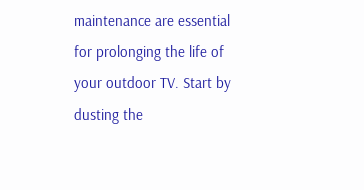maintenance are essential for prolonging the life of your outdoor TV. Start by dusting the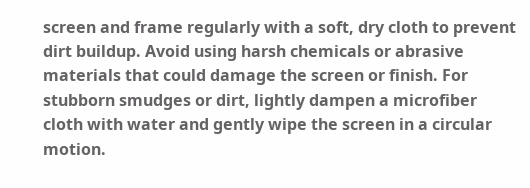screen and frame regularly with a soft, dry cloth to prevent dirt buildup. Avoid using harsh chemicals or abrasive materials that could damage the screen or finish. For stubborn smudges or dirt, lightly dampen a microfiber cloth with water and gently wipe the screen in a circular motion.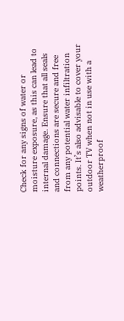Check for any signs of water or moisture exposure, as this can lead to internal damage. Ensure that all seals and connections are secure and free from any potential water infiltration points. It’s also advisable to cover your outdoor TV when not in use with a weatherproof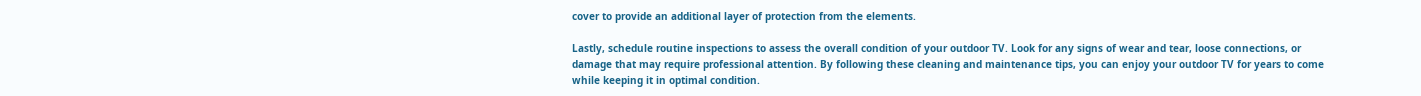cover to provide an additional layer of protection from the elements.

Lastly, schedule routine inspections to assess the overall condition of your outdoor TV. Look for any signs of wear and tear, loose connections, or damage that may require professional attention. By following these cleaning and maintenance tips, you can enjoy your outdoor TV for years to come while keeping it in optimal condition.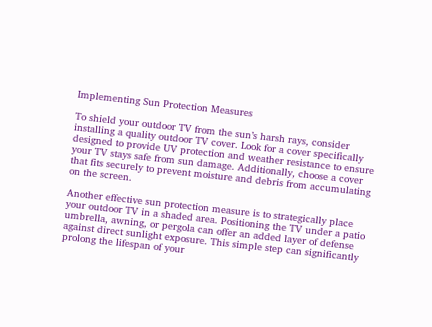Implementing Sun Protection Measures

To shield your outdoor TV from the sun’s harsh rays, consider installing a quality outdoor TV cover. Look for a cover specifically designed to provide UV protection and weather resistance to ensure your TV stays safe from sun damage. Additionally, choose a cover that fits securely to prevent moisture and debris from accumulating on the screen.

Another effective sun protection measure is to strategically place your outdoor TV in a shaded area. Positioning the TV under a patio umbrella, awning, or pergola can offer an added layer of defense against direct sunlight exposure. This simple step can significantly prolong the lifespan of your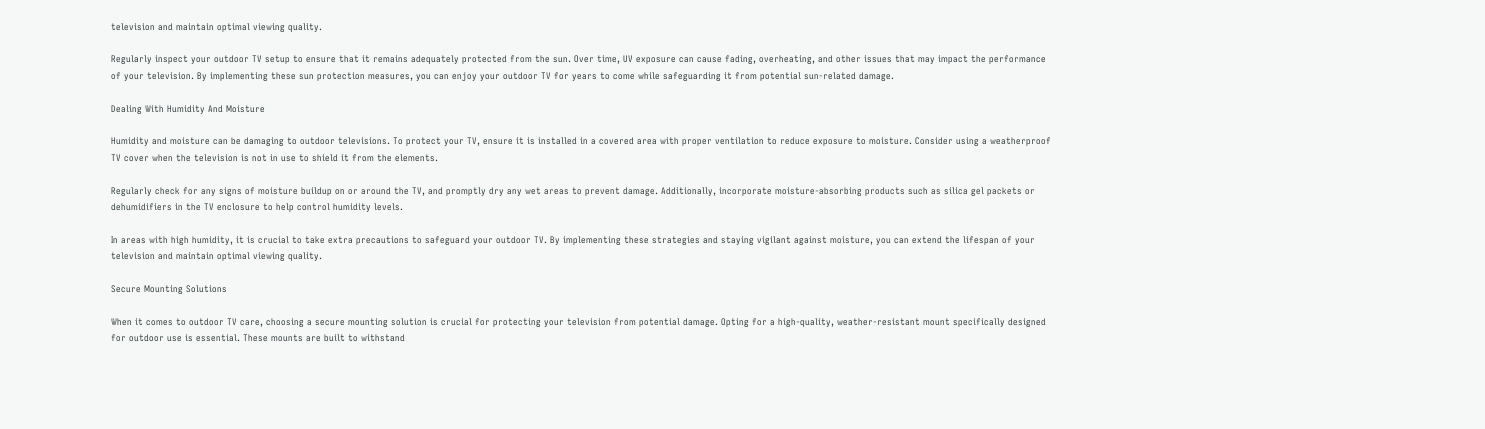television and maintain optimal viewing quality.

Regularly inspect your outdoor TV setup to ensure that it remains adequately protected from the sun. Over time, UV exposure can cause fading, overheating, and other issues that may impact the performance of your television. By implementing these sun protection measures, you can enjoy your outdoor TV for years to come while safeguarding it from potential sun-related damage.

Dealing With Humidity And Moisture

Humidity and moisture can be damaging to outdoor televisions. To protect your TV, ensure it is installed in a covered area with proper ventilation to reduce exposure to moisture. Consider using a weatherproof TV cover when the television is not in use to shield it from the elements.

Regularly check for any signs of moisture buildup on or around the TV, and promptly dry any wet areas to prevent damage. Additionally, incorporate moisture-absorbing products such as silica gel packets or dehumidifiers in the TV enclosure to help control humidity levels.

In areas with high humidity, it is crucial to take extra precautions to safeguard your outdoor TV. By implementing these strategies and staying vigilant against moisture, you can extend the lifespan of your television and maintain optimal viewing quality.

Secure Mounting Solutions

When it comes to outdoor TV care, choosing a secure mounting solution is crucial for protecting your television from potential damage. Opting for a high-quality, weather-resistant mount specifically designed for outdoor use is essential. These mounts are built to withstand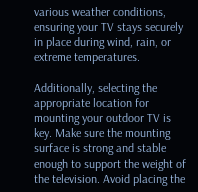various weather conditions, ensuring your TV stays securely in place during wind, rain, or extreme temperatures.

Additionally, selecting the appropriate location for mounting your outdoor TV is key. Make sure the mounting surface is strong and stable enough to support the weight of the television. Avoid placing the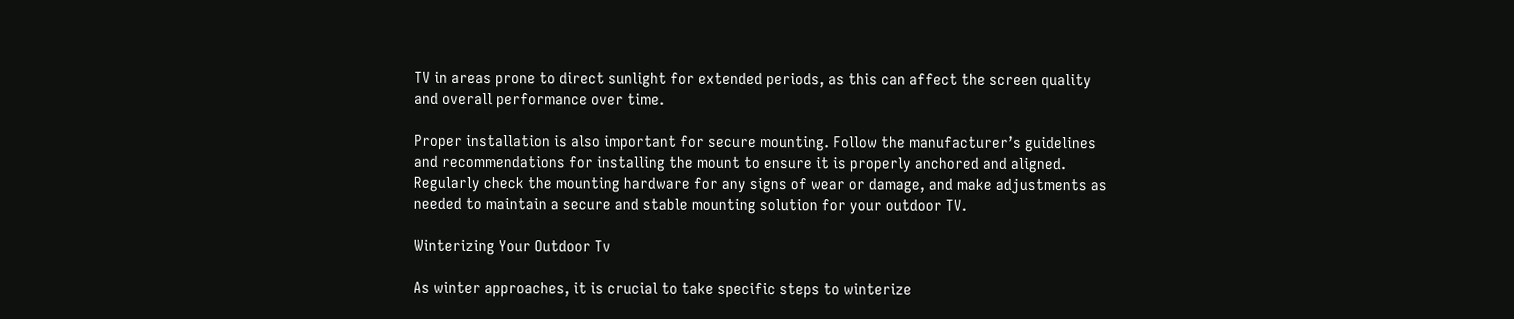TV in areas prone to direct sunlight for extended periods, as this can affect the screen quality and overall performance over time.

Proper installation is also important for secure mounting. Follow the manufacturer’s guidelines and recommendations for installing the mount to ensure it is properly anchored and aligned. Regularly check the mounting hardware for any signs of wear or damage, and make adjustments as needed to maintain a secure and stable mounting solution for your outdoor TV.

Winterizing Your Outdoor Tv

As winter approaches, it is crucial to take specific steps to winterize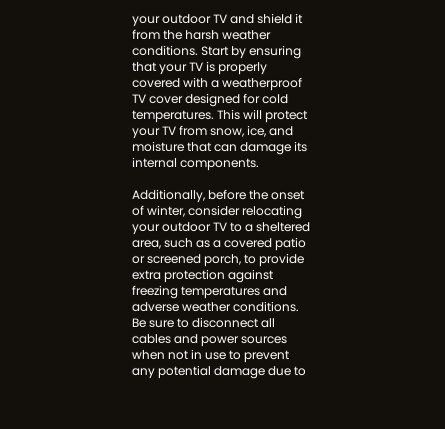your outdoor TV and shield it from the harsh weather conditions. Start by ensuring that your TV is properly covered with a weatherproof TV cover designed for cold temperatures. This will protect your TV from snow, ice, and moisture that can damage its internal components.

Additionally, before the onset of winter, consider relocating your outdoor TV to a sheltered area, such as a covered patio or screened porch, to provide extra protection against freezing temperatures and adverse weather conditions. Be sure to disconnect all cables and power sources when not in use to prevent any potential damage due to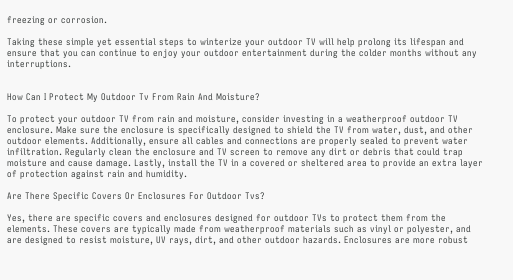freezing or corrosion.

Taking these simple yet essential steps to winterize your outdoor TV will help prolong its lifespan and ensure that you can continue to enjoy your outdoor entertainment during the colder months without any interruptions.


How Can I Protect My Outdoor Tv From Rain And Moisture?

To protect your outdoor TV from rain and moisture, consider investing in a weatherproof outdoor TV enclosure. Make sure the enclosure is specifically designed to shield the TV from water, dust, and other outdoor elements. Additionally, ensure all cables and connections are properly sealed to prevent water infiltration. Regularly clean the enclosure and TV screen to remove any dirt or debris that could trap moisture and cause damage. Lastly, install the TV in a covered or sheltered area to provide an extra layer of protection against rain and humidity.

Are There Specific Covers Or Enclosures For Outdoor Tvs?

Yes, there are specific covers and enclosures designed for outdoor TVs to protect them from the elements. These covers are typically made from weatherproof materials such as vinyl or polyester, and are designed to resist moisture, UV rays, dirt, and other outdoor hazards. Enclosures are more robust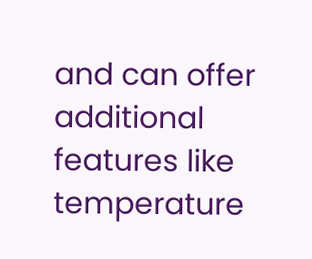and can offer additional features like temperature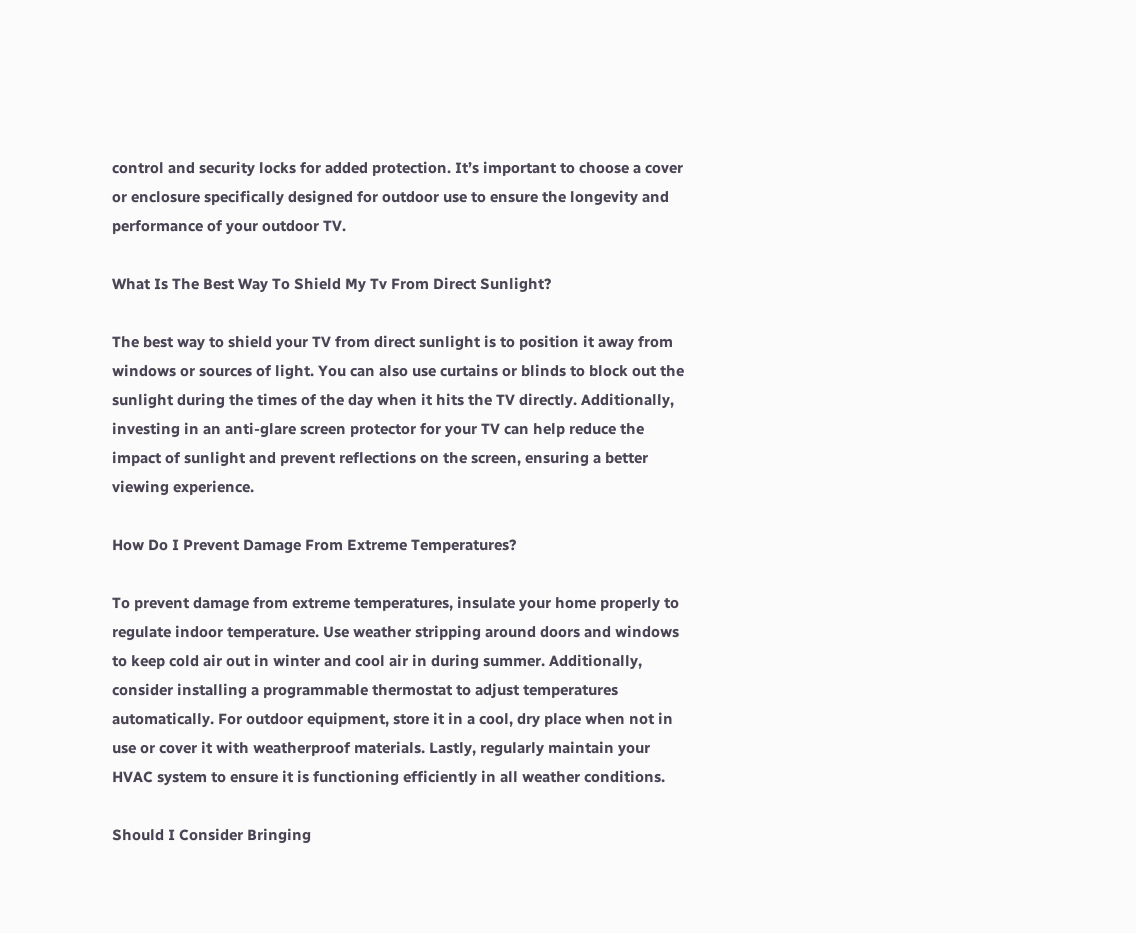control and security locks for added protection. It’s important to choose a cover or enclosure specifically designed for outdoor use to ensure the longevity and performance of your outdoor TV.

What Is The Best Way To Shield My Tv From Direct Sunlight?

The best way to shield your TV from direct sunlight is to position it away from windows or sources of light. You can also use curtains or blinds to block out the sunlight during the times of the day when it hits the TV directly. Additionally, investing in an anti-glare screen protector for your TV can help reduce the impact of sunlight and prevent reflections on the screen, ensuring a better viewing experience.

How Do I Prevent Damage From Extreme Temperatures?

To prevent damage from extreme temperatures, insulate your home properly to regulate indoor temperature. Use weather stripping around doors and windows to keep cold air out in winter and cool air in during summer. Additionally, consider installing a programmable thermostat to adjust temperatures automatically. For outdoor equipment, store it in a cool, dry place when not in use or cover it with weatherproof materials. Lastly, regularly maintain your HVAC system to ensure it is functioning efficiently in all weather conditions.

Should I Consider Bringing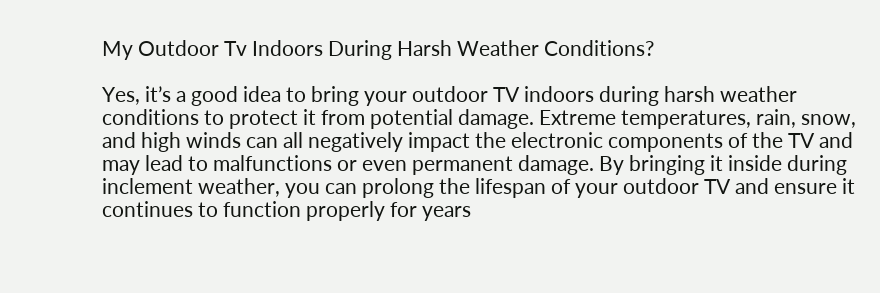My Outdoor Tv Indoors During Harsh Weather Conditions?

Yes, it’s a good idea to bring your outdoor TV indoors during harsh weather conditions to protect it from potential damage. Extreme temperatures, rain, snow, and high winds can all negatively impact the electronic components of the TV and may lead to malfunctions or even permanent damage. By bringing it inside during inclement weather, you can prolong the lifespan of your outdoor TV and ensure it continues to function properly for years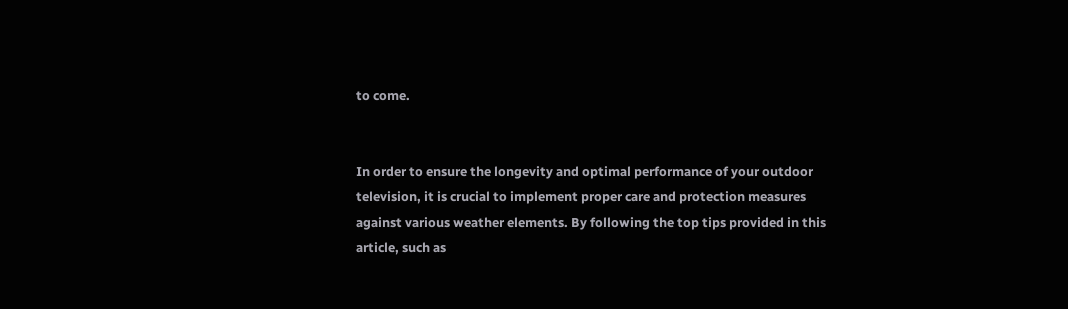to come.


In order to ensure the longevity and optimal performance of your outdoor television, it is crucial to implement proper care and protection measures against various weather elements. By following the top tips provided in this article, such as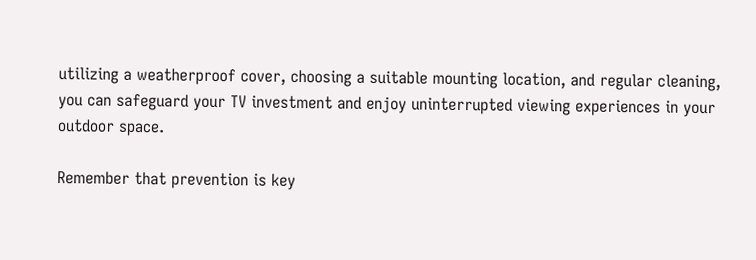utilizing a weatherproof cover, choosing a suitable mounting location, and regular cleaning, you can safeguard your TV investment and enjoy uninterrupted viewing experiences in your outdoor space.

Remember that prevention is key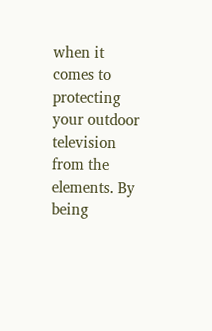when it comes to protecting your outdoor television from the elements. By being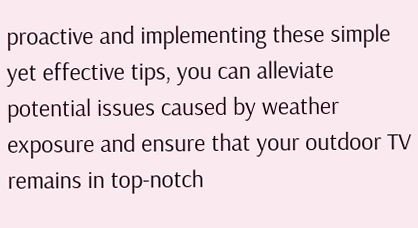proactive and implementing these simple yet effective tips, you can alleviate potential issues caused by weather exposure and ensure that your outdoor TV remains in top-notch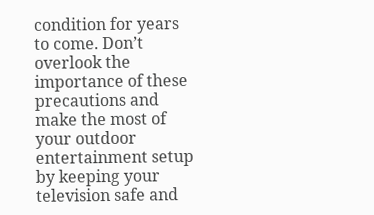condition for years to come. Don’t overlook the importance of these precautions and make the most of your outdoor entertainment setup by keeping your television safe and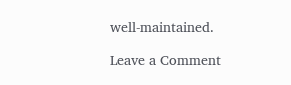well-maintained.

Leave a Comment